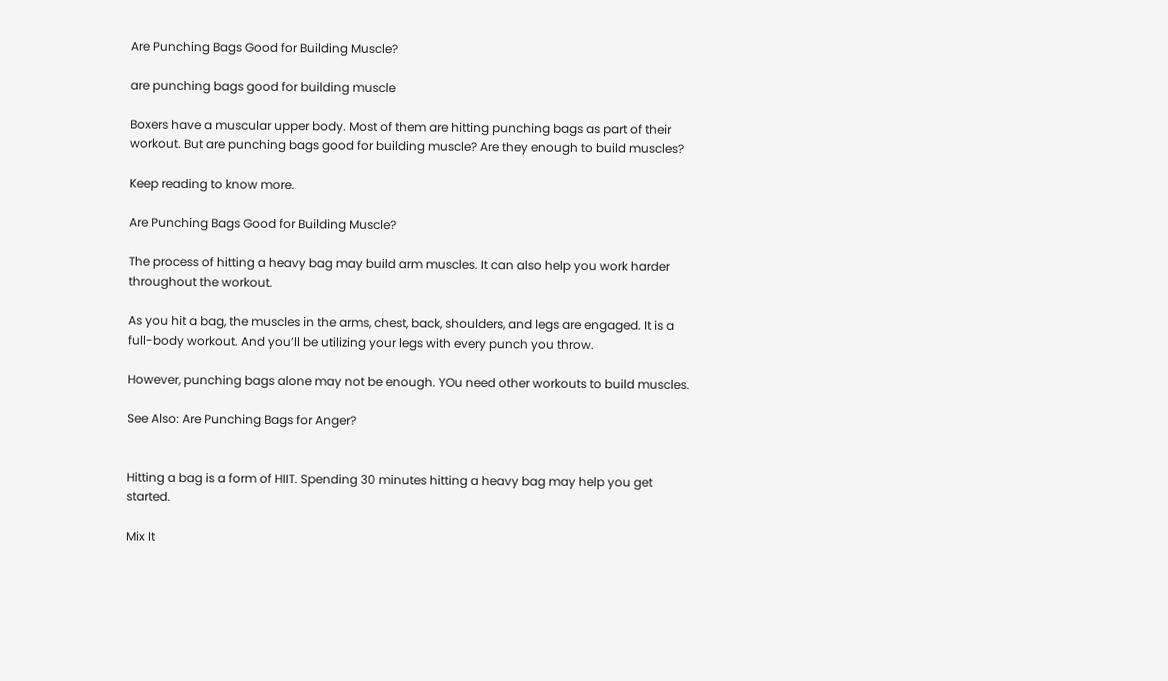Are Punching Bags Good for Building Muscle?

are punching bags good for building muscle

Boxers have a muscular upper body. Most of them are hitting punching bags as part of their workout. But are punching bags good for building muscle? Are they enough to build muscles?

Keep reading to know more.

Are Punching Bags Good for Building Muscle?

The process of hitting a heavy bag may build arm muscles. It can also help you work harder throughout the workout.

As you hit a bag, the muscles in the arms, chest, back, shoulders, and legs are engaged. It is a full-body workout. And you’ll be utilizing your legs with every punch you throw.

However, punching bags alone may not be enough. YOu need other workouts to build muscles.

See Also: Are Punching Bags for Anger?


Hitting a bag is a form of HIIT. Spending 30 minutes hitting a heavy bag may help you get started.

Mix It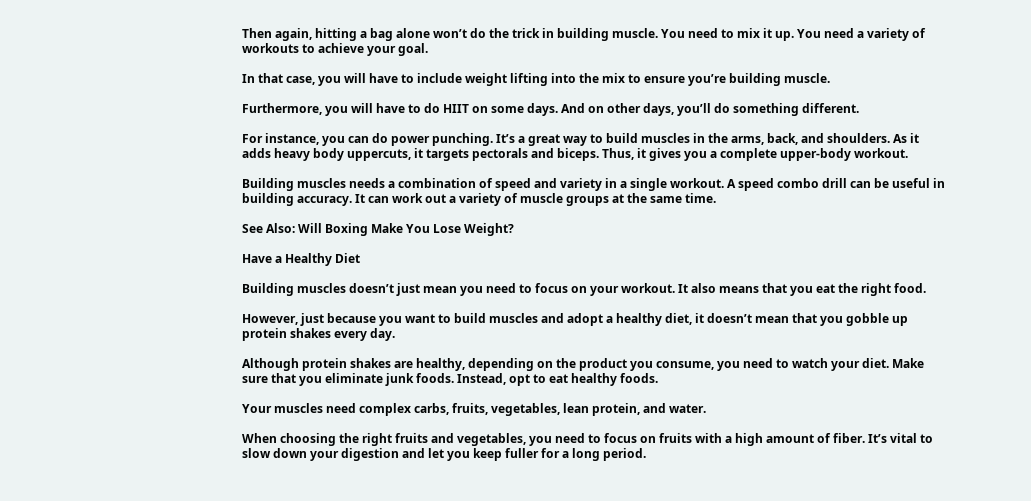Then again, hitting a bag alone won’t do the trick in building muscle. You need to mix it up. You need a variety of workouts to achieve your goal.

In that case, you will have to include weight lifting into the mix to ensure you’re building muscle.

Furthermore, you will have to do HIIT on some days. And on other days, you’ll do something different.

For instance, you can do power punching. It’s a great way to build muscles in the arms, back, and shoulders. As it adds heavy body uppercuts, it targets pectorals and biceps. Thus, it gives you a complete upper-body workout.

Building muscles needs a combination of speed and variety in a single workout. A speed combo drill can be useful in building accuracy. It can work out a variety of muscle groups at the same time.

See Also: Will Boxing Make You Lose Weight?

Have a Healthy Diet

Building muscles doesn’t just mean you need to focus on your workout. It also means that you eat the right food.

However, just because you want to build muscles and adopt a healthy diet, it doesn’t mean that you gobble up protein shakes every day.

Although protein shakes are healthy, depending on the product you consume, you need to watch your diet. Make sure that you eliminate junk foods. Instead, opt to eat healthy foods.

Your muscles need complex carbs, fruits, vegetables, lean protein, and water.

When choosing the right fruits and vegetables, you need to focus on fruits with a high amount of fiber. It’s vital to slow down your digestion and let you keep fuller for a long period.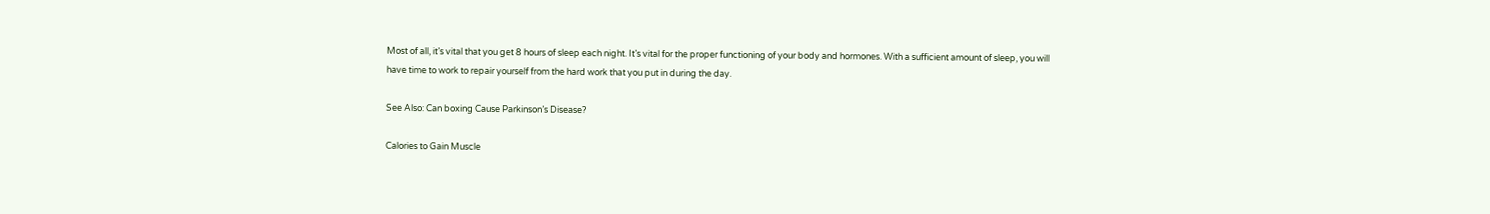Most of all, it’s vital that you get 8 hours of sleep each night. It’s vital for the proper functioning of your body and hormones. With a sufficient amount of sleep, you will have time to work to repair yourself from the hard work that you put in during the day.

See Also: Can boxing Cause Parkinson’s Disease?

Calories to Gain Muscle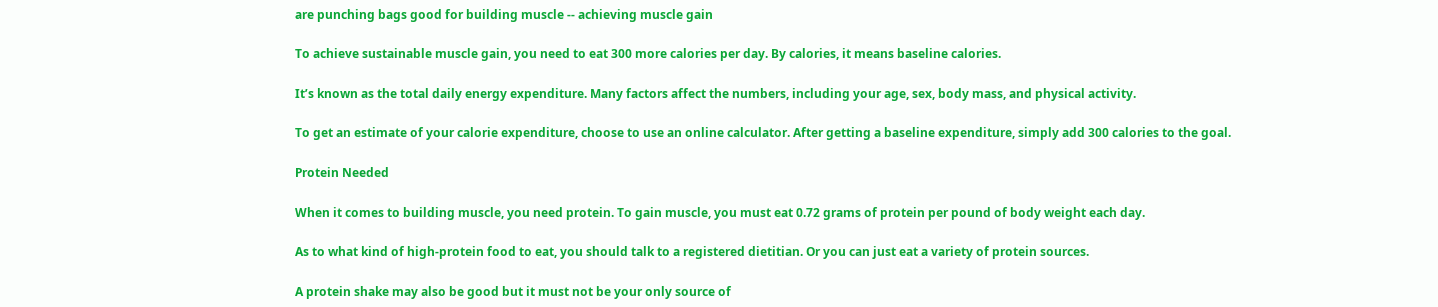are punching bags good for building muscle -- achieving muscle gain

To achieve sustainable muscle gain, you need to eat 300 more calories per day. By calories, it means baseline calories.

It’s known as the total daily energy expenditure. Many factors affect the numbers, including your age, sex, body mass, and physical activity.

To get an estimate of your calorie expenditure, choose to use an online calculator. After getting a baseline expenditure, simply add 300 calories to the goal.

Protein Needed

When it comes to building muscle, you need protein. To gain muscle, you must eat 0.72 grams of protein per pound of body weight each day.

As to what kind of high-protein food to eat, you should talk to a registered dietitian. Or you can just eat a variety of protein sources.

A protein shake may also be good but it must not be your only source of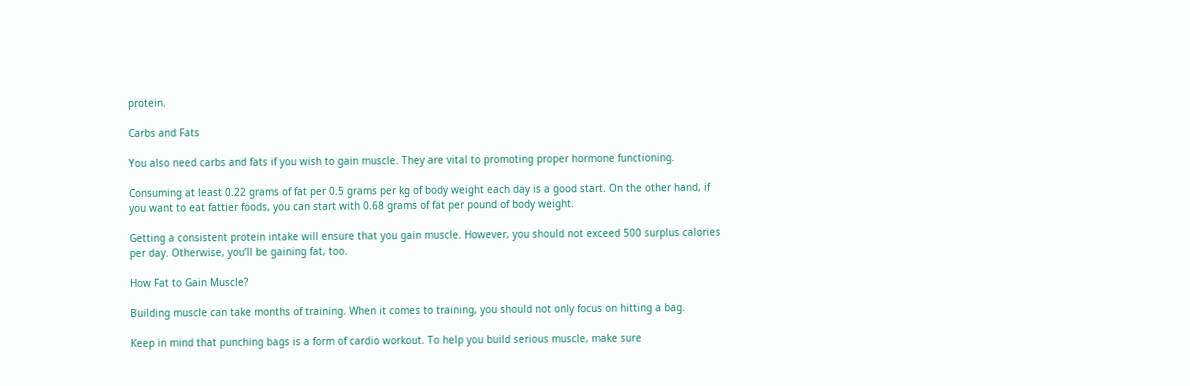protein.

Carbs and Fats

You also need carbs and fats if you wish to gain muscle. They are vital to promoting proper hormone functioning.

Consuming at least 0.22 grams of fat per 0.5 grams per kg of body weight each day is a good start. On the other hand, if you want to eat fattier foods, you can start with 0.68 grams of fat per pound of body weight.

Getting a consistent protein intake will ensure that you gain muscle. However, you should not exceed 500 surplus calories per day. Otherwise, you’ll be gaining fat, too.

How Fat to Gain Muscle?

Building muscle can take months of training. When it comes to training, you should not only focus on hitting a bag.

Keep in mind that punching bags is a form of cardio workout. To help you build serious muscle, make sure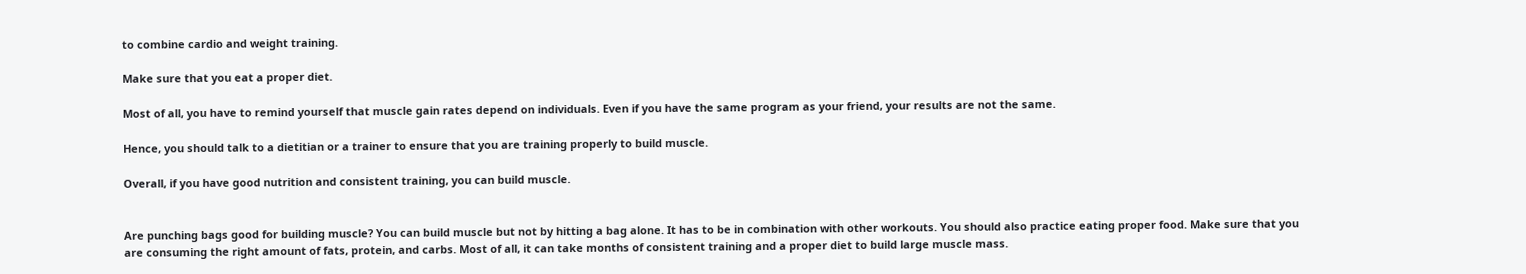to combine cardio and weight training.

Make sure that you eat a proper diet.

Most of all, you have to remind yourself that muscle gain rates depend on individuals. Even if you have the same program as your friend, your results are not the same.

Hence, you should talk to a dietitian or a trainer to ensure that you are training properly to build muscle.

Overall, if you have good nutrition and consistent training, you can build muscle.


Are punching bags good for building muscle? You can build muscle but not by hitting a bag alone. It has to be in combination with other workouts. You should also practice eating proper food. Make sure that you are consuming the right amount of fats, protein, and carbs. Most of all, it can take months of consistent training and a proper diet to build large muscle mass.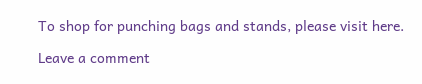To shop for punching bags and stands, please visit here.

Leave a comment